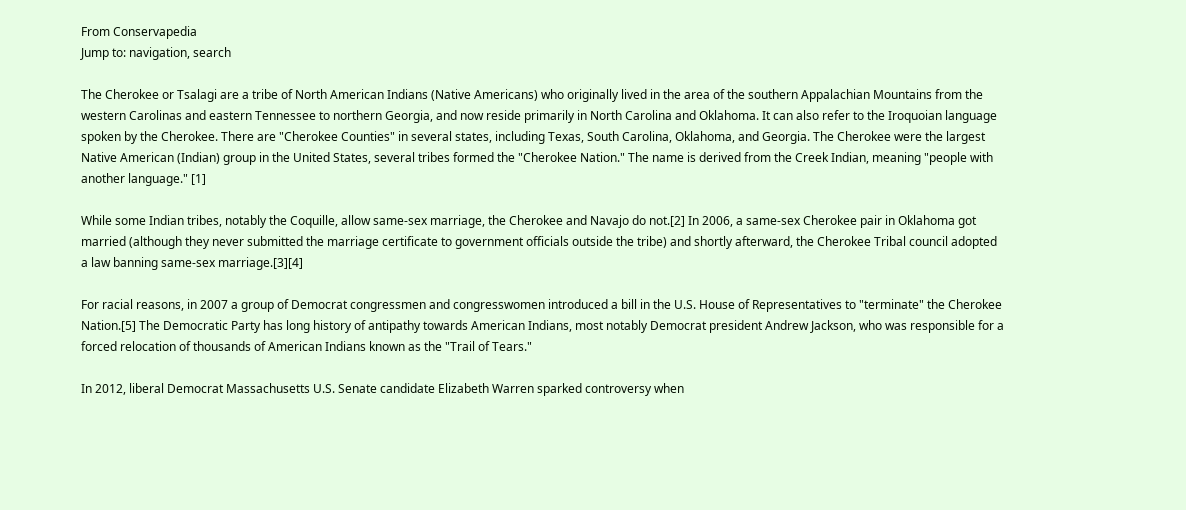From Conservapedia
Jump to: navigation, search

The Cherokee or Tsalagi are a tribe of North American Indians (Native Americans) who originally lived in the area of the southern Appalachian Mountains from the western Carolinas and eastern Tennessee to northern Georgia, and now reside primarily in North Carolina and Oklahoma. It can also refer to the Iroquoian language spoken by the Cherokee. There are "Cherokee Counties" in several states, including Texas, South Carolina, Oklahoma, and Georgia. The Cherokee were the largest Native American (Indian) group in the United States, several tribes formed the "Cherokee Nation." The name is derived from the Creek Indian, meaning "people with another language." [1]

While some Indian tribes, notably the Coquille, allow same-sex marriage, the Cherokee and Navajo do not.[2] In 2006, a same-sex Cherokee pair in Oklahoma got married (although they never submitted the marriage certificate to government officials outside the tribe) and shortly afterward, the Cherokee Tribal council adopted a law banning same-sex marriage.[3][4]

For racial reasons, in 2007 a group of Democrat congressmen and congresswomen introduced a bill in the U.S. House of Representatives to "terminate" the Cherokee Nation.[5] The Democratic Party has long history of antipathy towards American Indians, most notably Democrat president Andrew Jackson, who was responsible for a forced relocation of thousands of American Indians known as the "Trail of Tears."

In 2012, liberal Democrat Massachusetts U.S. Senate candidate Elizabeth Warren sparked controversy when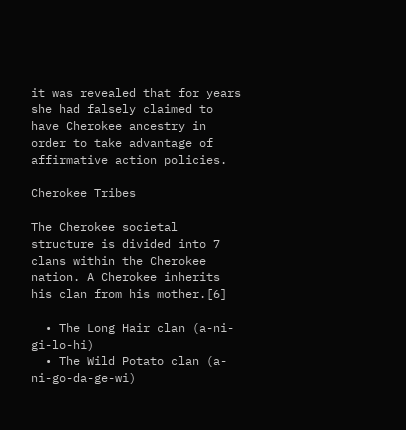it was revealed that for years she had falsely claimed to have Cherokee ancestry in order to take advantage of affirmative action policies.

Cherokee Tribes

The Cherokee societal structure is divided into 7 clans within the Cherokee nation. A Cherokee inherits his clan from his mother.[6]

  • The Long Hair clan (a-ni-gi-lo-hi)
  • The Wild Potato clan (a-ni-go-da-ge-wi)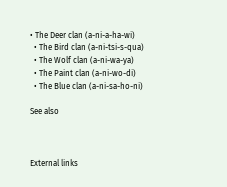• The Deer clan (a-ni-a-ha-wi)
  • The Bird clan (a-ni-tsi-s-qua)
  • The Wolf clan (a-ni-wa-ya)
  • The Paint clan (a-ni-wo-di)
  • The Blue clan (a-ni-sa-ho-ni)

See also



External links